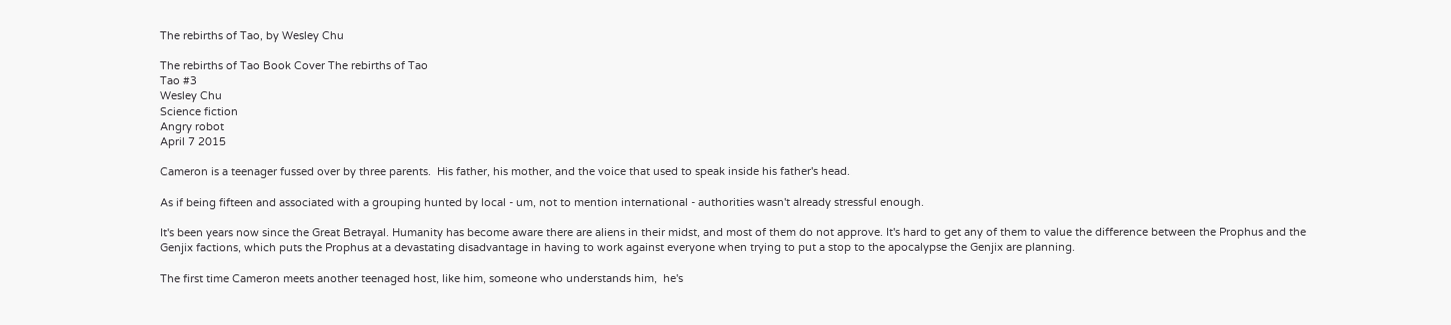The rebirths of Tao, by Wesley Chu

The rebirths of Tao Book Cover The rebirths of Tao
Tao #3
Wesley Chu
Science fiction
Angry robot
April 7 2015

Cameron is a teenager fussed over by three parents.  His father, his mother, and the voice that used to speak inside his father's head.

As if being fifteen and associated with a grouping hunted by local - um, not to mention international - authorities wasn't already stressful enough.

It's been years now since the Great Betrayal. Humanity has become aware there are aliens in their midst, and most of them do not approve. It's hard to get any of them to value the difference between the Prophus and the Genjix factions, which puts the Prophus at a devastating disadvantage in having to work against everyone when trying to put a stop to the apocalypse the Genjix are planning.

The first time Cameron meets another teenaged host, like him, someone who understands him,  he's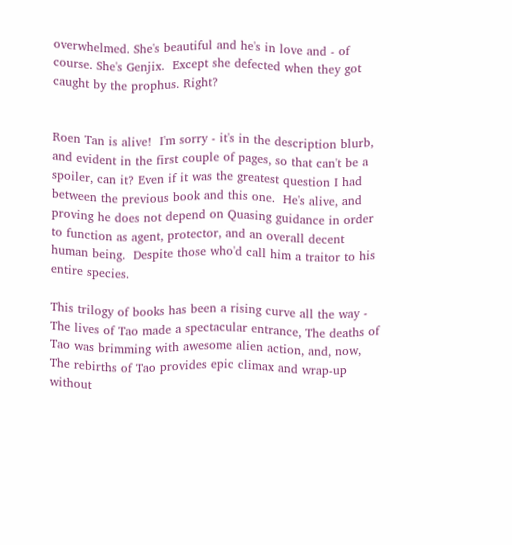overwhelmed. She's beautiful and he's in love and - of course. She's Genjix.  Except she defected when they got caught by the prophus. Right?


Roen Tan is alive!  I'm sorry - it's in the description blurb, and evident in the first couple of pages, so that can't be a spoiler, can it? Even if it was the greatest question I had between the previous book and this one.  He's alive, and proving he does not depend on Quasing guidance in order to function as agent, protector, and an overall decent human being.  Despite those who'd call him a traitor to his entire species.

This trilogy of books has been a rising curve all the way - The lives of Tao made a spectacular entrance, The deaths of Tao was brimming with awesome alien action, and, now,  The rebirths of Tao provides epic climax and wrap-up without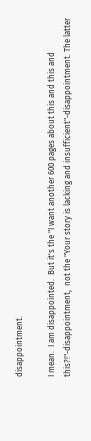disappointment.

I mean.  I am disappointed.  But it's the "I want another 600 pages about this and this and this?!"-disappointment,  not the "Your story is lacking and insufficient"-disappointment. The latter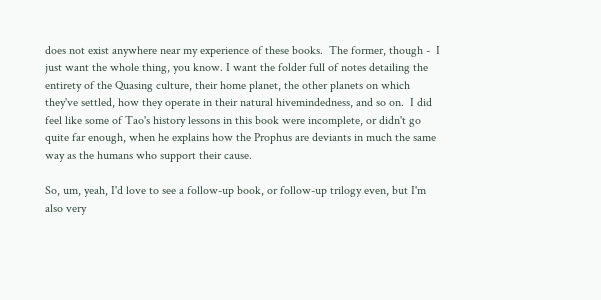does not exist anywhere near my experience of these books.  The former, though -  I just want the whole thing, you know. I want the folder full of notes detailing the entirety of the Quasing culture, their home planet, the other planets on which they've settled, how they operate in their natural hivemindedness, and so on.  I did feel like some of Tao's history lessons in this book were incomplete, or didn't go quite far enough, when he explains how the Prophus are deviants in much the same way as the humans who support their cause.

So, um, yeah, I'd love to see a follow-up book, or follow-up trilogy even, but I'm also very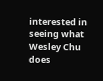interested in seeing what Wesley Chu does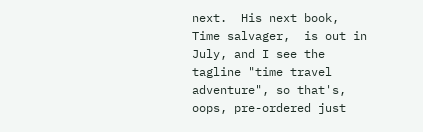next.  His next book, Time salvager,  is out in July, and I see the tagline "time travel adventure", so that's, oops, pre-ordered just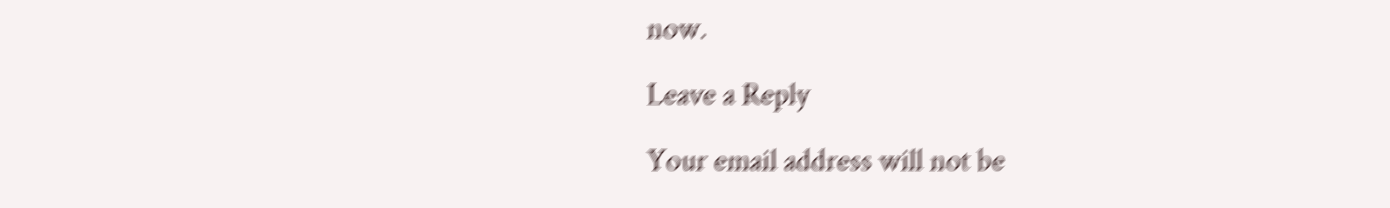now.

Leave a Reply

Your email address will not be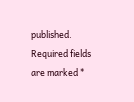published. Required fields are marked *